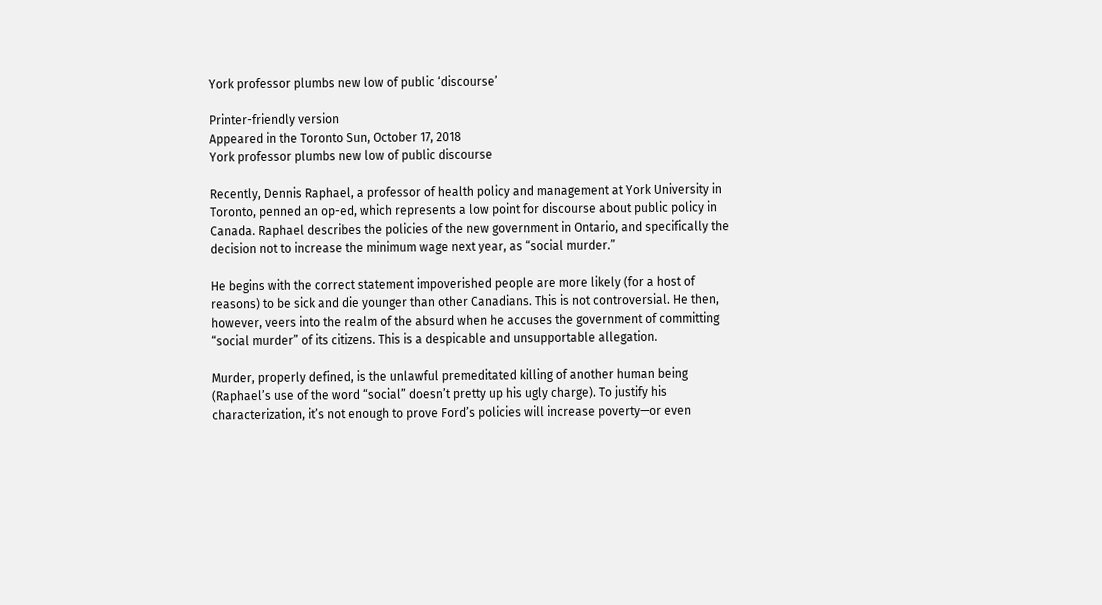York professor plumbs new low of public ‘discourse’

Printer-friendly version
Appeared in the Toronto Sun, October 17, 2018
York professor plumbs new low of public discourse

Recently, Dennis Raphael, a professor of health policy and management at York University in Toronto, penned an op-ed, which represents a low point for discourse about public policy in Canada. Raphael describes the policies of the new government in Ontario, and specifically the decision not to increase the minimum wage next year, as “social murder.”

He begins with the correct statement impoverished people are more likely (for a host of reasons) to be sick and die younger than other Canadians. This is not controversial. He then, however, veers into the realm of the absurd when he accuses the government of committing “social murder” of its citizens. This is a despicable and unsupportable allegation.

Murder, properly defined, is the unlawful premeditated killing of another human being (Raphael’s use of the word “social” doesn’t pretty up his ugly charge). To justify his characterization, it’s not enough to prove Ford’s policies will increase poverty—or even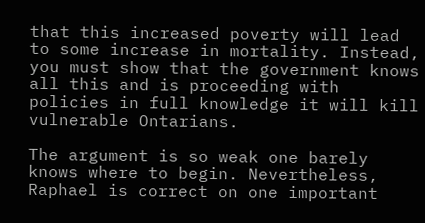that this increased poverty will lead to some increase in mortality. Instead, you must show that the government knows all this and is proceeding with policies in full knowledge it will kill vulnerable Ontarians.

The argument is so weak one barely knows where to begin. Nevertheless, Raphael is correct on one important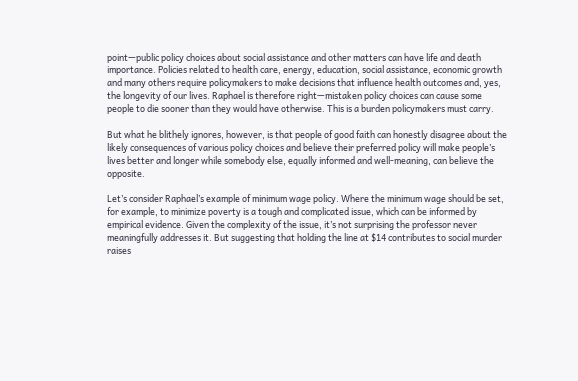point—public policy choices about social assistance and other matters can have life and death importance. Policies related to health care, energy, education, social assistance, economic growth and many others require policymakers to make decisions that influence health outcomes and, yes, the longevity of our lives. Raphael is therefore right—mistaken policy choices can cause some people to die sooner than they would have otherwise. This is a burden policymakers must carry.

But what he blithely ignores, however, is that people of good faith can honestly disagree about the likely consequences of various policy choices and believe their preferred policy will make people’s lives better and longer while somebody else, equally informed and well-meaning, can believe the opposite.

Let’s consider Raphael’s example of minimum wage policy. Where the minimum wage should be set, for example, to minimize poverty is a tough and complicated issue, which can be informed by empirical evidence. Given the complexity of the issue, it’s not surprising the professor never meaningfully addresses it. But suggesting that holding the line at $14 contributes to social murder raises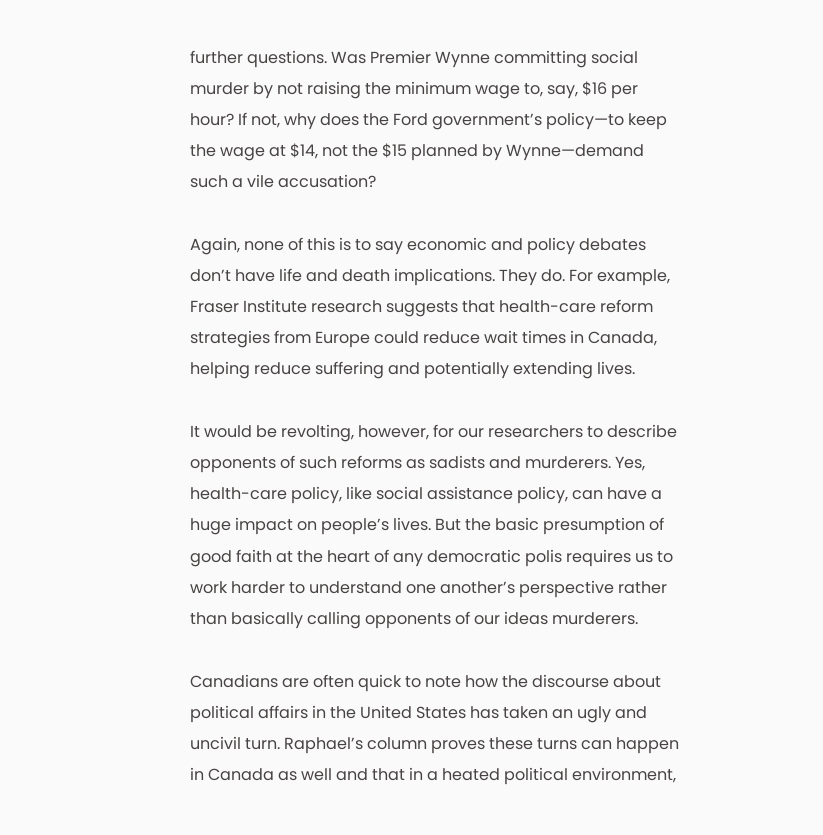further questions. Was Premier Wynne committing social murder by not raising the minimum wage to, say, $16 per hour? If not, why does the Ford government’s policy—to keep the wage at $14, not the $15 planned by Wynne—demand such a vile accusation?

Again, none of this is to say economic and policy debates don’t have life and death implications. They do. For example, Fraser Institute research suggests that health-care reform strategies from Europe could reduce wait times in Canada, helping reduce suffering and potentially extending lives.

It would be revolting, however, for our researchers to describe opponents of such reforms as sadists and murderers. Yes, health-care policy, like social assistance policy, can have a huge impact on people’s lives. But the basic presumption of good faith at the heart of any democratic polis requires us to work harder to understand one another’s perspective rather than basically calling opponents of our ideas murderers.

Canadians are often quick to note how the discourse about political affairs in the United States has taken an ugly and uncivil turn. Raphael’s column proves these turns can happen in Canada as well and that in a heated political environment,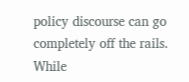policy discourse can go completely off the rails. While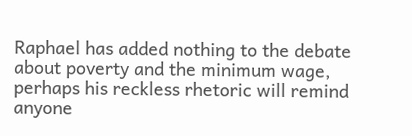Raphael has added nothing to the debate about poverty and the minimum wage, perhaps his reckless rhetoric will remind anyone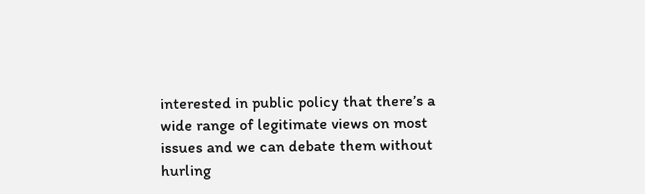interested in public policy that there’s a wide range of legitimate views on most issues and we can debate them without hurling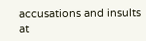accusations and insults at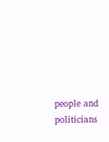people and politicians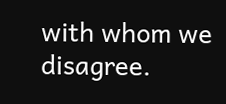with whom we disagree.